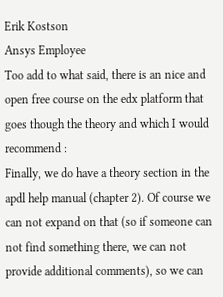Erik Kostson
Ansys Employee
Too add to what said, there is an nice and open free course on the edx platform that goes though the theory and which I would recommend :
Finally, we do have a theory section in the apdl help manual (chapter 2). Of course we can not expand on that (so if someone can not find something there, we can not provide additional comments), so we can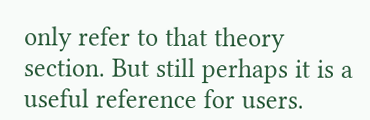only refer to that theory section. But still perhaps it is a useful reference for users.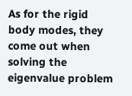As for the rigid body modes, they come out when solving the eigenvalue problem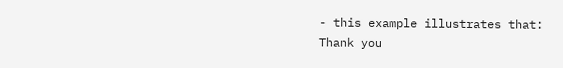- this example illustrates that:
Thank you